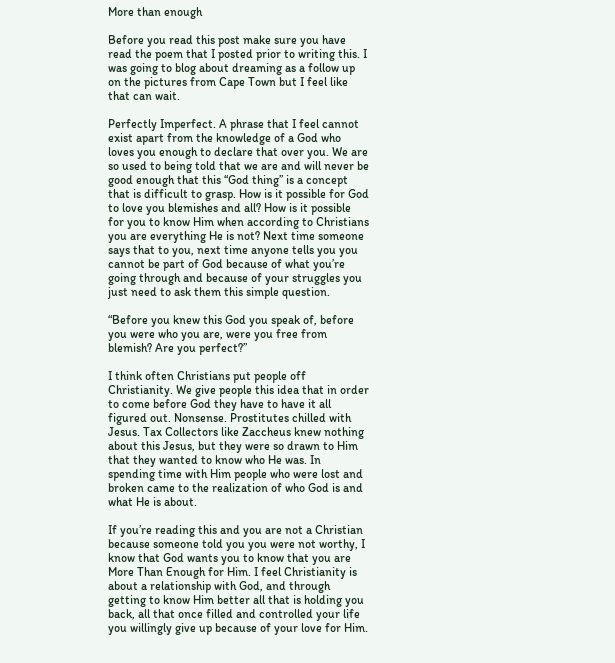More than enough

Before you read this post make sure you have read the poem that I posted prior to writing this. I was going to blog about dreaming as a follow up on the pictures from Cape Town but I feel like that can wait.

Perfectly Imperfect. A phrase that I feel cannot exist apart from the knowledge of a God who loves you enough to declare that over you. We are so used to being told that we are and will never be good enough that this “God thing” is a concept that is difficult to grasp. How is it possible for God to love you blemishes and all? How is it possible for you to know Him when according to Christians you are everything He is not? Next time someone says that to you, next time anyone tells you you cannot be part of God because of what you’re going through and because of your struggles you just need to ask them this simple question.

“Before you knew this God you speak of, before you were who you are, were you free from blemish? Are you perfect?”

I think often Christians put people off Christianity. We give people this idea that in order to come before God they have to have it all figured out. Nonsense. Prostitutes chilled with Jesus. Tax Collectors like Zaccheus knew nothing about this Jesus, but they were so drawn to Him that they wanted to know who He was. In spending time with Him people who were lost and broken came to the realization of who God is and what He is about.

If you’re reading this and you are not a Christian because someone told you you were not worthy, I know that God wants you to know that you are More Than Enough for Him. I feel Christianity is about a relationship with God, and through getting to know Him better all that is holding you back, all that once filled and controlled your life you willingly give up because of your love for Him.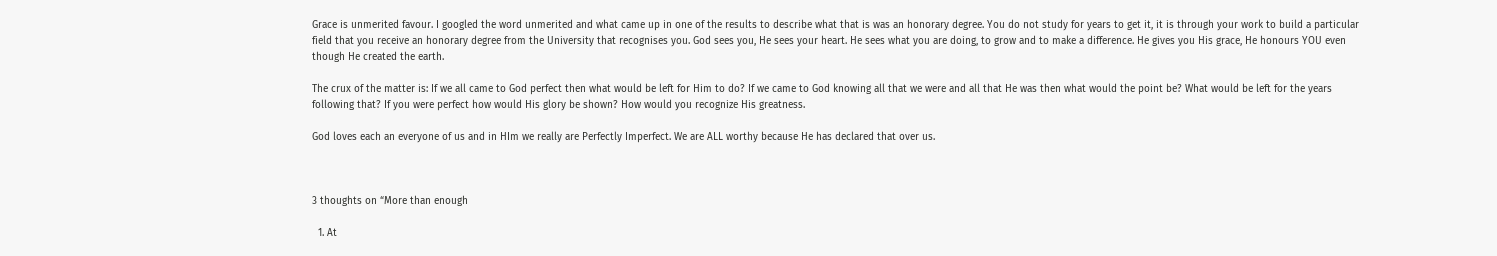Grace is unmerited favour. I googled the word unmerited and what came up in one of the results to describe what that is was an honorary degree. You do not study for years to get it, it is through your work to build a particular field that you receive an honorary degree from the University that recognises you. God sees you, He sees your heart. He sees what you are doing, to grow and to make a difference. He gives you His grace, He honours YOU even though He created the earth.

The crux of the matter is: If we all came to God perfect then what would be left for Him to do? If we came to God knowing all that we were and all that He was then what would the point be? What would be left for the years following that? If you were perfect how would His glory be shown? How would you recognize His greatness.

God loves each an everyone of us and in HIm we really are Perfectly Imperfect. We are ALL worthy because He has declared that over us.



3 thoughts on “More than enough

  1. At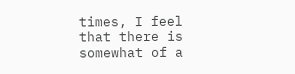times, I feel that there is somewhat of a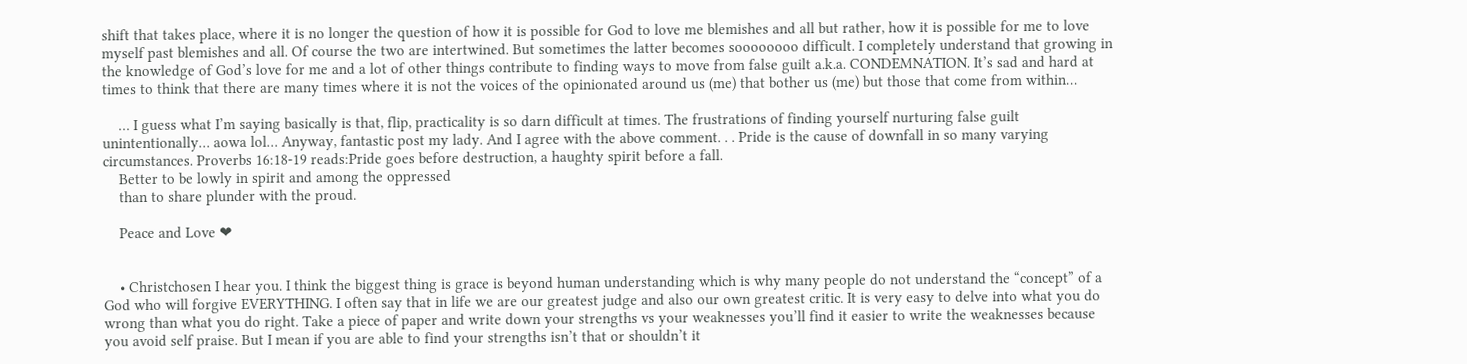shift that takes place, where it is no longer the question of how it is possible for God to love me blemishes and all but rather, how it is possible for me to love myself past blemishes and all. Of course the two are intertwined. But sometimes the latter becomes soooooooo difficult. I completely understand that growing in the knowledge of God’s love for me and a lot of other things contribute to finding ways to move from false guilt a.k.a. CONDEMNATION. It’s sad and hard at times to think that there are many times where it is not the voices of the opinionated around us (me) that bother us (me) but those that come from within…

    … I guess what I’m saying basically is that, flip, practicality is so darn difficult at times. The frustrations of finding yourself nurturing false guilt unintentionally… aowa lol… Anyway, fantastic post my lady. And I agree with the above comment. . . Pride is the cause of downfall in so many varying circumstances. Proverbs 16:18-19 reads:Pride goes before destruction, a haughty spirit before a fall.
    Better to be lowly in spirit and among the oppressed
    than to share plunder with the proud.

    Peace and Love ❤


    • Christchosen I hear you. I think the biggest thing is grace is beyond human understanding which is why many people do not understand the “concept” of a God who will forgive EVERYTHING. I often say that in life we are our greatest judge and also our own greatest critic. It is very easy to delve into what you do wrong than what you do right. Take a piece of paper and write down your strengths vs your weaknesses you’ll find it easier to write the weaknesses because you avoid self praise. But I mean if you are able to find your strengths isn’t that or shouldn’t it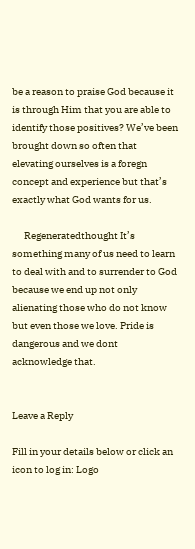be a reason to praise God because it is through Him that you are able to identify those positives? We’ve been brought down so often that elevating ourselves is a foregn concept and experience but that’s exactly what God wants for us.

      Regeneratedthought It’s something many of us need to learn to deal with and to surrender to God because we end up not only alienating those who do not know but even those we love. Pride is dangerous and we dont acknowledge that.


Leave a Reply

Fill in your details below or click an icon to log in: Logo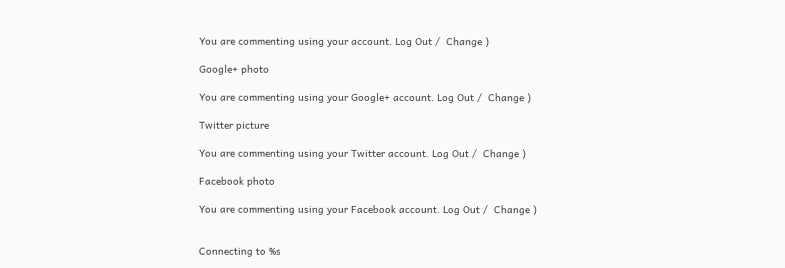You are commenting using your account. Log Out /  Change )

Google+ photo

You are commenting using your Google+ account. Log Out /  Change )

Twitter picture

You are commenting using your Twitter account. Log Out /  Change )

Facebook photo

You are commenting using your Facebook account. Log Out /  Change )


Connecting to %s